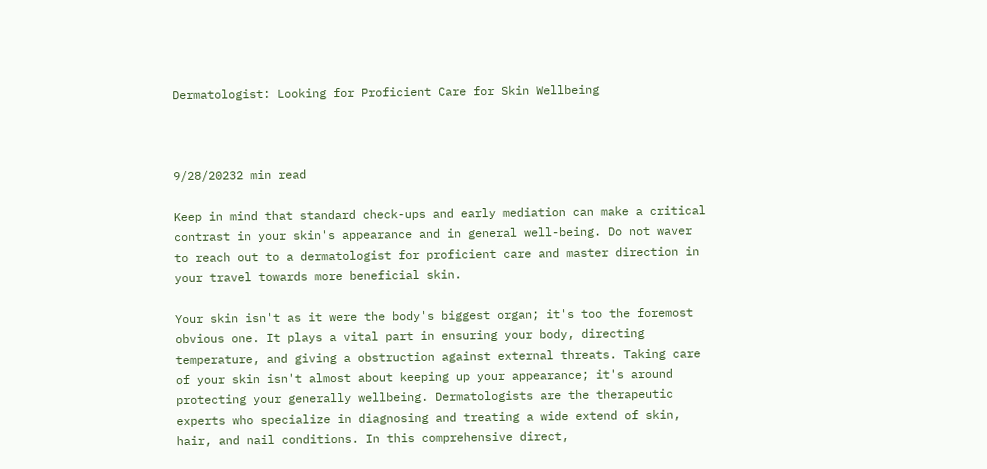Dermatologist: Looking for Proficient Care for Skin Wellbeing



9/28/20232 min read

Keep in mind that standard check-ups and early mediation can make a critical contrast in your skin's appearance and in general well-being. Do not waver to reach out to a dermatologist for proficient care and master direction in your travel towards more beneficial skin.

Your skin isn't as it were the body's biggest organ; it's too the foremost obvious one. It plays a vital part in ensuring your body, directing temperature, and giving a obstruction against external threats. Taking care of your skin isn't almost about keeping up your appearance; it's around protecting your generally wellbeing. Dermatologists are the therapeutic experts who specialize in diagnosing and treating a wide extend of skin, hair, and nail conditions. In this comprehensive direct,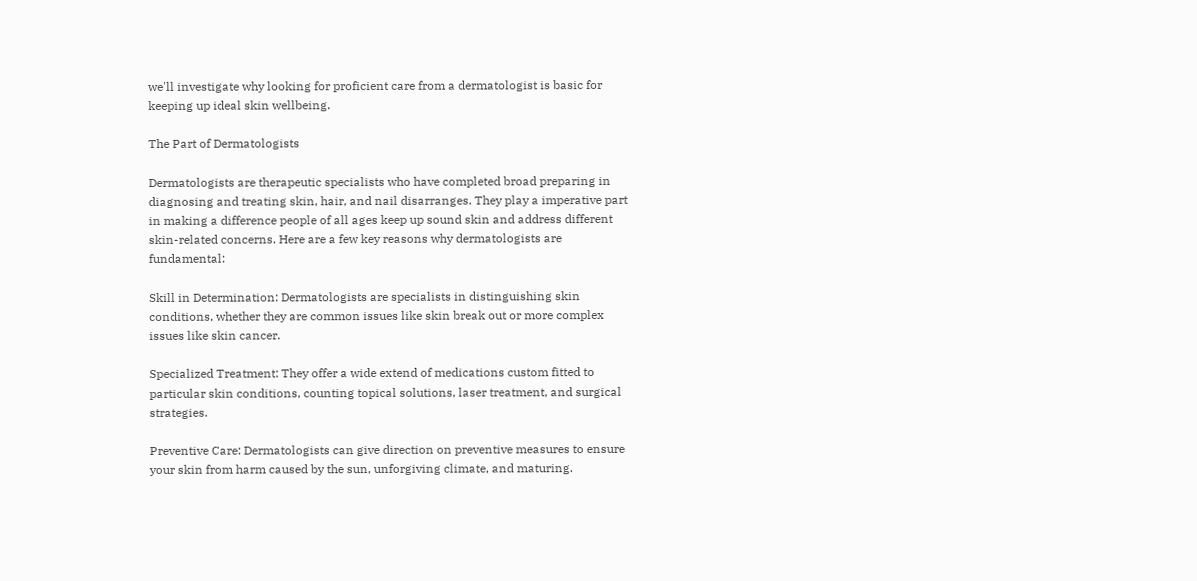we'll investigate why looking for proficient care from a dermatologist is basic for keeping up ideal skin wellbeing.

The Part of Dermatologists

Dermatologists are therapeutic specialists who have completed broad preparing in diagnosing and treating skin, hair, and nail disarranges. They play a imperative part in making a difference people of all ages keep up sound skin and address different skin-related concerns. Here are a few key reasons why dermatologists are fundamental:

Skill in Determination: Dermatologists are specialists in distinguishing skin conditions, whether they are common issues like skin break out or more complex issues like skin cancer.

Specialized Treatment: They offer a wide extend of medications custom fitted to particular skin conditions, counting topical solutions, laser treatment, and surgical strategies.

Preventive Care: Dermatologists can give direction on preventive measures to ensure your skin from harm caused by the sun, unforgiving climate, and maturing.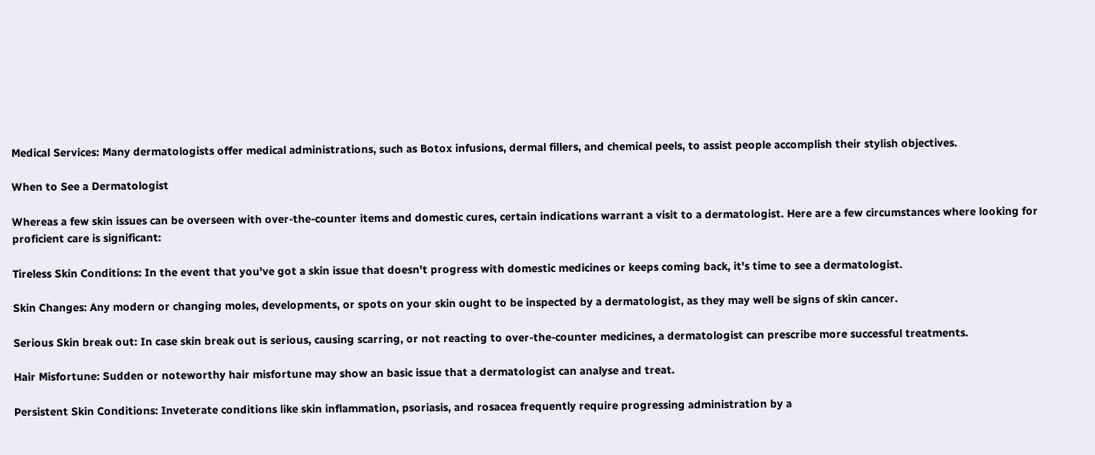Medical Services: Many dermatologists offer medical administrations, such as Botox infusions, dermal fillers, and chemical peels, to assist people accomplish their stylish objectives.

When to See a Dermatologist

Whereas a few skin issues can be overseen with over-the-counter items and domestic cures, certain indications warrant a visit to a dermatologist. Here are a few circumstances where looking for proficient care is significant:

Tireless Skin Conditions: In the event that you've got a skin issue that doesn't progress with domestic medicines or keeps coming back, it's time to see a dermatologist.

Skin Changes: Any modern or changing moles, developments, or spots on your skin ought to be inspected by a dermatologist, as they may well be signs of skin cancer.

Serious Skin break out: In case skin break out is serious, causing scarring, or not reacting to over-the-counter medicines, a dermatologist can prescribe more successful treatments.

Hair Misfortune: Sudden or noteworthy hair misfortune may show an basic issue that a dermatologist can analyse and treat.

Persistent Skin Conditions: Inveterate conditions like skin inflammation, psoriasis, and rosacea frequently require progressing administration by a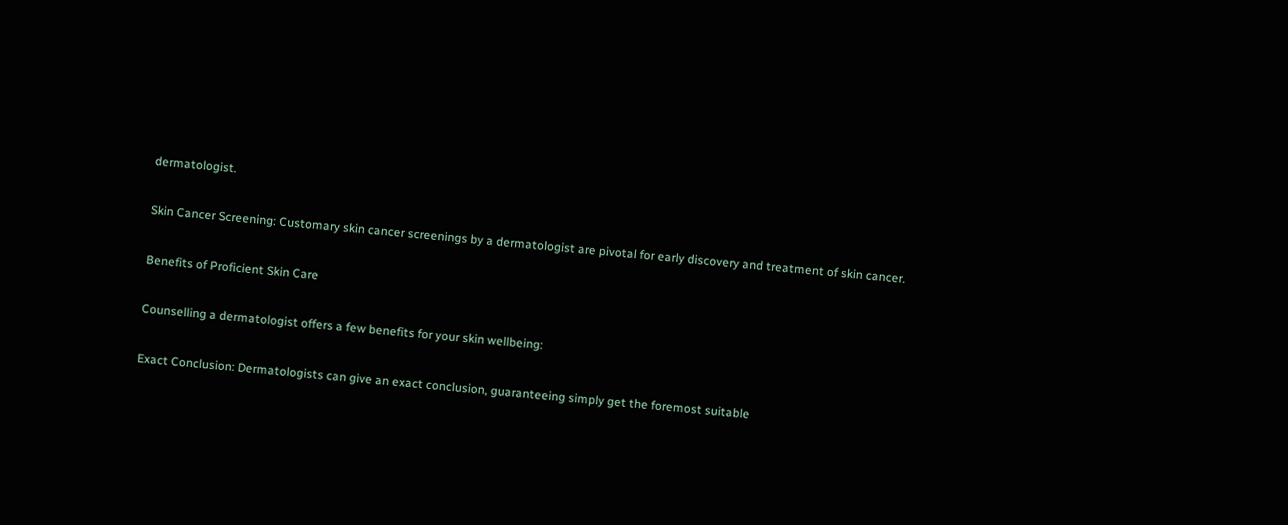dermatologist.

Skin Cancer Screening: Customary skin cancer screenings by a dermatologist are pivotal for early discovery and treatment of skin cancer.

Benefits of Proficient Skin Care

Counselling a dermatologist offers a few benefits for your skin wellbeing:

Exact Conclusion: Dermatologists can give an exact conclusion, guaranteeing simply get the foremost suitable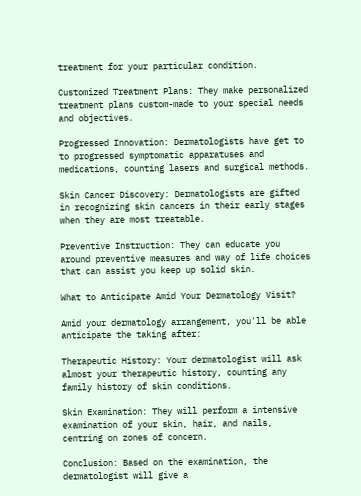treatment for your particular condition.

Customized Treatment Plans: They make personalized treatment plans custom-made to your special needs and objectives.

Progressed Innovation: Dermatologists have get to to progressed symptomatic apparatuses and medications, counting lasers and surgical methods.

Skin Cancer Discovery: Dermatologists are gifted in recognizing skin cancers in their early stages when they are most treatable.

Preventive Instruction: They can educate you around preventive measures and way of life choices that can assist you keep up solid skin.

What to Anticipate Amid Your Dermatology Visit?

Amid your dermatology arrangement, you'll be able anticipate the taking after:

Therapeutic History: Your dermatologist will ask almost your therapeutic history, counting any family history of skin conditions.

Skin Examination: They will perform a intensive examination of your skin, hair, and nails, centring on zones of concern.

Conclusion: Based on the examination, the dermatologist will give a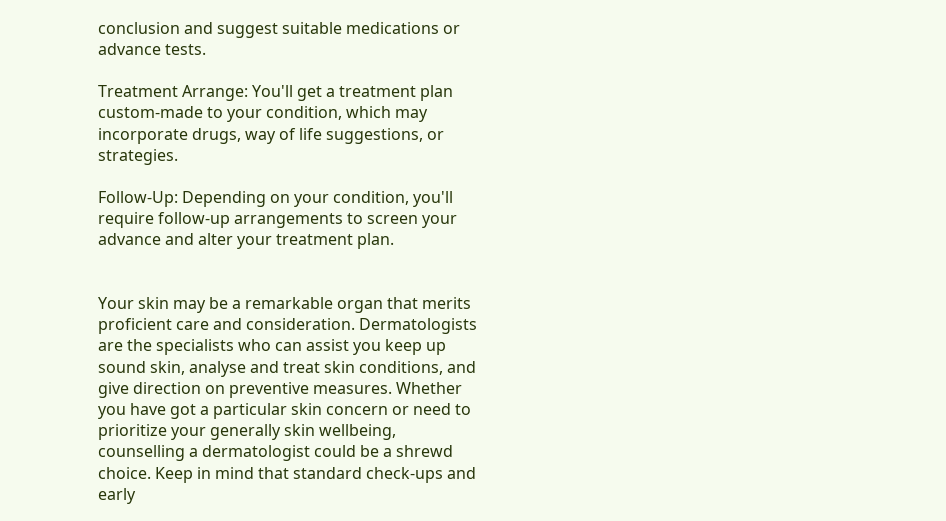conclusion and suggest suitable medications or advance tests.

Treatment Arrange: You'll get a treatment plan custom-made to your condition, which may incorporate drugs, way of life suggestions, or strategies.

Follow-Up: Depending on your condition, you'll require follow-up arrangements to screen your advance and alter your treatment plan.


Your skin may be a remarkable organ that merits proficient care and consideration. Dermatologists are the specialists who can assist you keep up sound skin, analyse and treat skin conditions, and give direction on preventive measures. Whether you have got a particular skin concern or need to prioritize your generally skin wellbeing, counselling a dermatologist could be a shrewd choice. Keep in mind that standard check-ups and early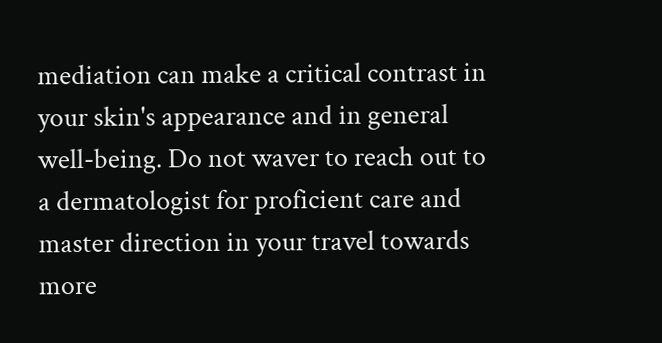mediation can make a critical contrast in your skin's appearance and in general well-being. Do not waver to reach out to a dermatologist for proficient care and master direction in your travel towards more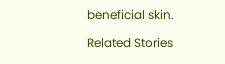beneficial skin.

Related Stories